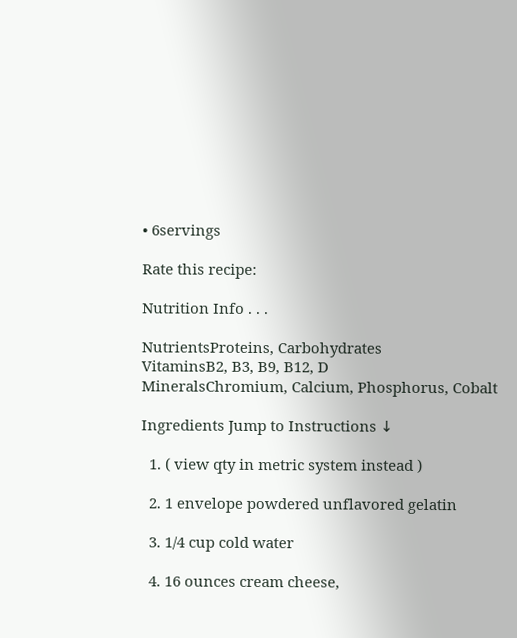• 6servings

Rate this recipe:

Nutrition Info . . .

NutrientsProteins, Carbohydrates
VitaminsB2, B3, B9, B12, D
MineralsChromium, Calcium, Phosphorus, Cobalt

Ingredients Jump to Instructions ↓

  1. ( view qty in metric system instead )

  2. 1 envelope powdered unflavored gelatin

  3. 1/4 cup cold water

  4. 16 ounces cream cheese,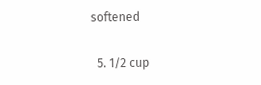softened

  5. 1/2 cup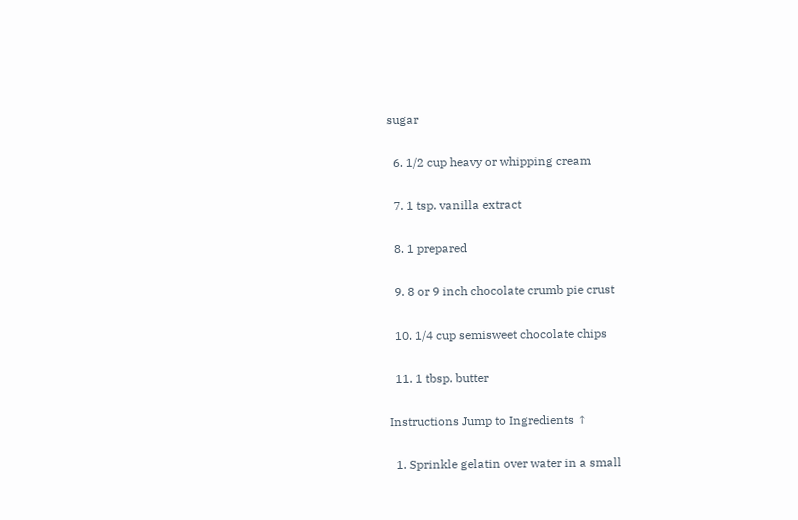sugar

  6. 1/2 cup heavy or whipping cream

  7. 1 tsp. vanilla extract

  8. 1 prepared

  9. 8 or 9 inch chocolate crumb pie crust

  10. 1/4 cup semisweet chocolate chips

  11. 1 tbsp. butter

Instructions Jump to Ingredients ↑

  1. Sprinkle gelatin over water in a small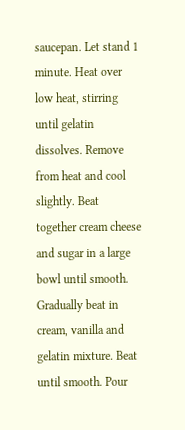saucepan. Let stand 1 minute. Heat over low heat, stirring until gelatin dissolves. Remove from heat and cool slightly. Beat together cream cheese and sugar in a large bowl until smooth. Gradually beat in cream, vanilla and gelatin mixture. Beat until smooth. Pour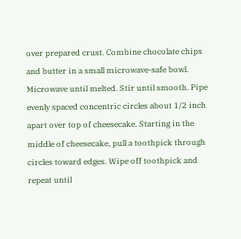over prepared crust. Combine chocolate chips and butter in a small microwave-safe bowl. Microwave until melted. Stir until smooth. Pipe evenly spaced concentric circles about 1/2 inch apart over top of cheesecake. Starting in the middle of cheesecake, pull a toothpick through circles toward edges. Wipe off toothpick and repeat until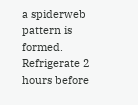a spiderweb pattern is formed. Refrigerate 2 hours before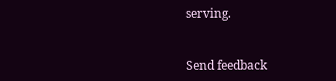serving.


Send feedback